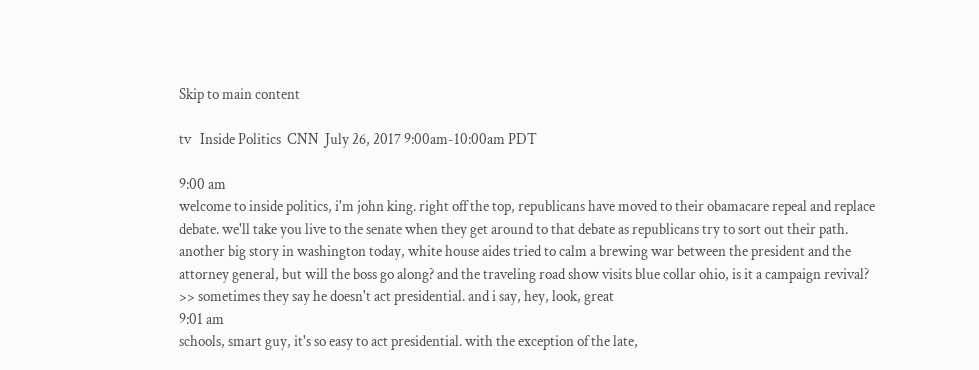Skip to main content

tv   Inside Politics  CNN  July 26, 2017 9:00am-10:00am PDT

9:00 am
welcome to inside politics, i'm john king. right off the top, republicans have moved to their obamacare repeal and replace debate. we'll take you live to the senate when they get around to that debate as republicans try to sort out their path. another big story in washington today, white house aides tried to calm a brewing war between the president and the attorney general, but will the boss go along? and the traveling road show visits blue collar ohio, is it a campaign revival? >> sometimes they say he doesn't act presidential. and i say, hey, look, great
9:01 am
schools, smart guy, it's so easy to act presidential. with the exception of the late,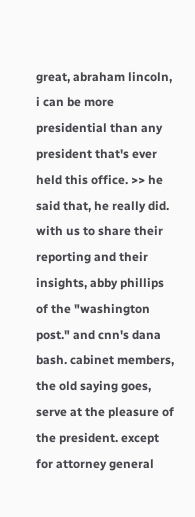great, abraham lincoln, i can be more presidential than any president that's ever held this office. >> he said that, he really did. with us to share their reporting and their insights, abby phillips of the "washington post." and cnn's dana bash. cabinet members, the old saying goes, serve at the pleasure of the president. except for attorney general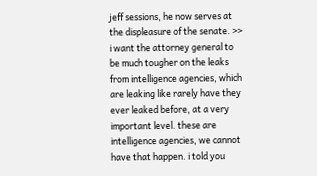jeff sessions, he now serves at the displeasure of the senate. >> i want the attorney general to be much tougher on the leaks from intelligence agencies, which are leaking like rarely have they ever leaked before, at a very important level. these are intelligence agencies, we cannot have that happen. i told you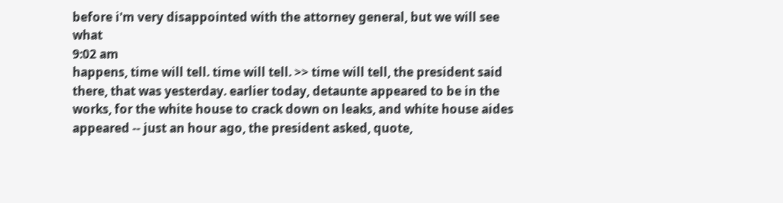before i'm very disappointed with the attorney general, but we will see what
9:02 am
happens, time will tell. time will tell. >> time will tell, the president said there, that was yesterday. earlier today, detaunte appeared to be in the works, for the white house to crack down on leaks, and white house aides appeared -- just an hour ago, the president asked, quote,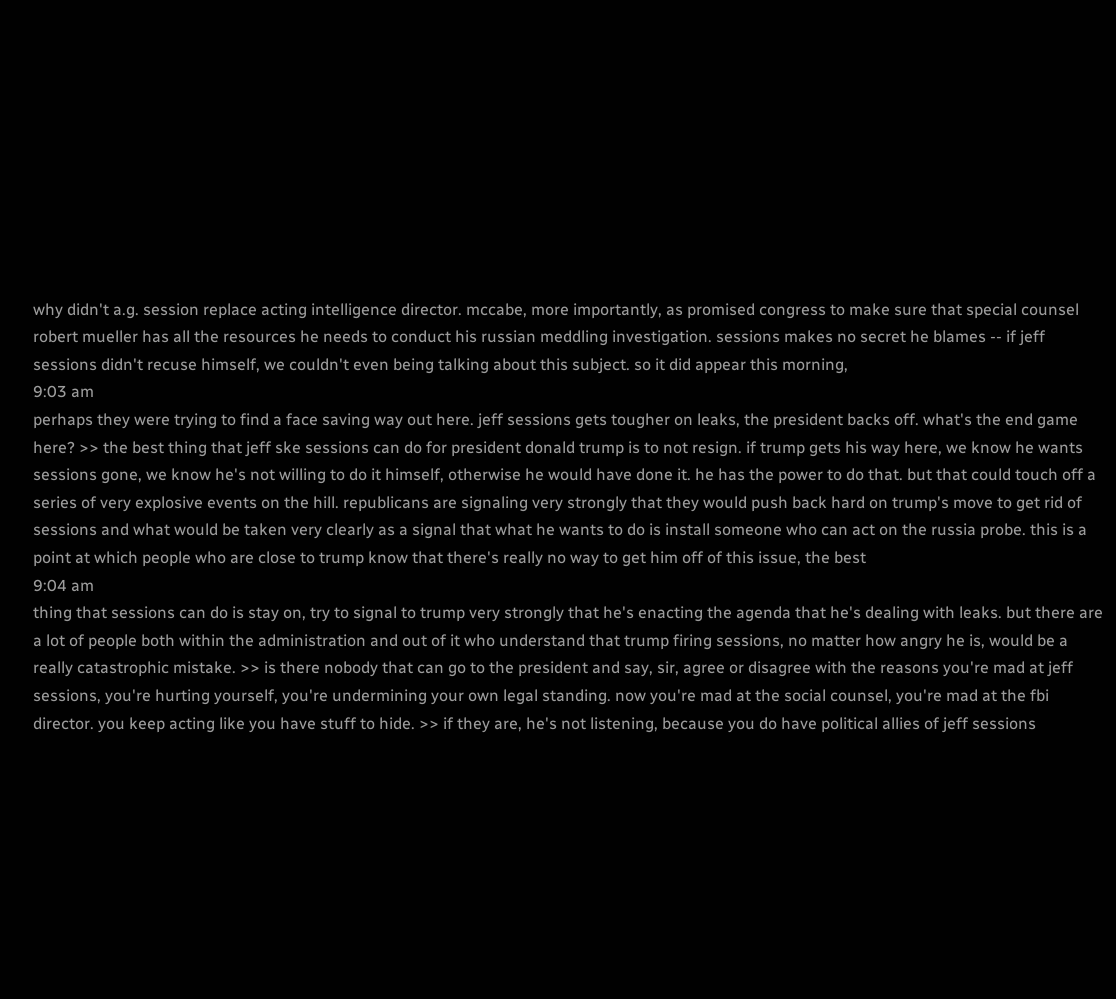why didn't a.g. session replace acting intelligence director. mccabe, more importantly, as promised congress to make sure that special counsel robert mueller has all the resources he needs to conduct his russian meddling investigation. sessions makes no secret he blames -- if jeff sessions didn't recuse himself, we couldn't even being talking about this subject. so it did appear this morning,
9:03 am
perhaps they were trying to find a face saving way out here. jeff sessions gets tougher on leaks, the president backs off. what's the end game here? >> the best thing that jeff ske sessions can do for president donald trump is to not resign. if trump gets his way here, we know he wants sessions gone, we know he's not willing to do it himself, otherwise he would have done it. he has the power to do that. but that could touch off a series of very explosive events on the hill. republicans are signaling very strongly that they would push back hard on trump's move to get rid of sessions and what would be taken very clearly as a signal that what he wants to do is install someone who can act on the russia probe. this is a point at which people who are close to trump know that there's really no way to get him off of this issue, the best
9:04 am
thing that sessions can do is stay on, try to signal to trump very strongly that he's enacting the agenda that he's dealing with leaks. but there are a lot of people both within the administration and out of it who understand that trump firing sessions, no matter how angry he is, would be a really catastrophic mistake. >> is there nobody that can go to the president and say, sir, agree or disagree with the reasons you're mad at jeff sessions, you're hurting yourself, you're undermining your own legal standing. now you're mad at the social counsel, you're mad at the fbi director. you keep acting like you have stuff to hide. >> if they are, he's not listening, because you do have political allies of jeff sessions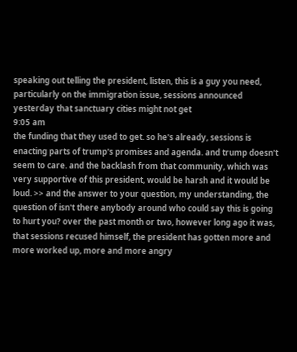speaking out telling the president, listen, this is a guy you need, particularly on the immigration issue, sessions announced yesterday that sanctuary cities might not get
9:05 am
the funding that they used to get. so he's already, sessions is enacting parts of trump's promises and agenda. and trump doesn't seem to care. and the backlash from that community, which was very supportive of this president, would be harsh and it would be loud. >> and the answer to your question, my understanding, the question of isn't there anybody around who could say this is going to hurt you? over the past month or two, however long ago it was, that sessions recused himself, the president has gotten more and more worked up, more and more angry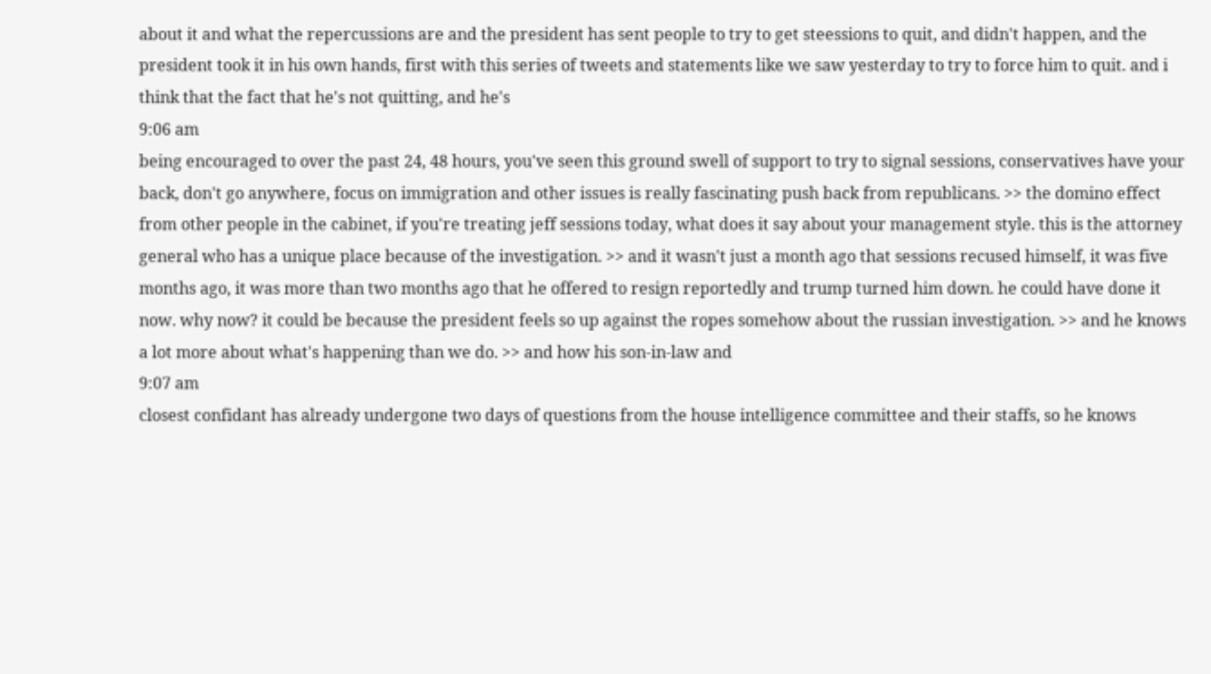about it and what the repercussions are and the president has sent people to try to get steessions to quit, and didn't happen, and the president took it in his own hands, first with this series of tweets and statements like we saw yesterday to try to force him to quit. and i think that the fact that he's not quitting, and he's
9:06 am
being encouraged to over the past 24, 48 hours, you've seen this ground swell of support to try to signal sessions, conservatives have your back, don't go anywhere, focus on immigration and other issues is really fascinating push back from republicans. >> the domino effect from other people in the cabinet, if you're treating jeff sessions today, what does it say about your management style. this is the attorney general who has a unique place because of the investigation. >> and it wasn't just a month ago that sessions recused himself, it was five months ago, it was more than two months ago that he offered to resign reportedly and trump turned him down. he could have done it now. why now? it could be because the president feels so up against the ropes somehow about the russian investigation. >> and he knows a lot more about what's happening than we do. >> and how his son-in-law and
9:07 am
closest confidant has already undergone two days of questions from the house intelligence committee and their staffs, so he knows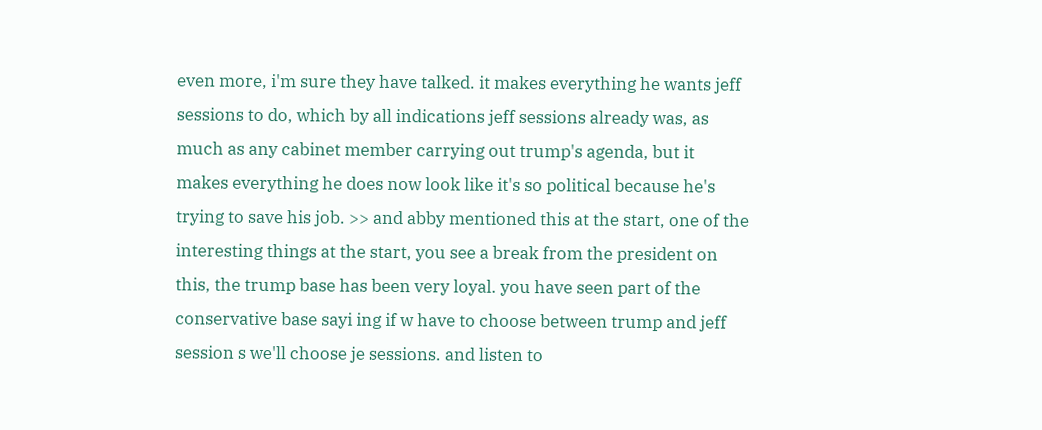even more, i'm sure they have talked. it makes everything he wants jeff sessions to do, which by all indications jeff sessions already was, as much as any cabinet member carrying out trump's agenda, but it makes everything he does now look like it's so political because he's trying to save his job. >> and abby mentioned this at the start, one of the interesting things at the start, you see a break from the president on this, the trump base has been very loyal. you have seen part of the conservative base sayi ing if w have to choose between trump and jeff session s we'll choose je sessions. and listen to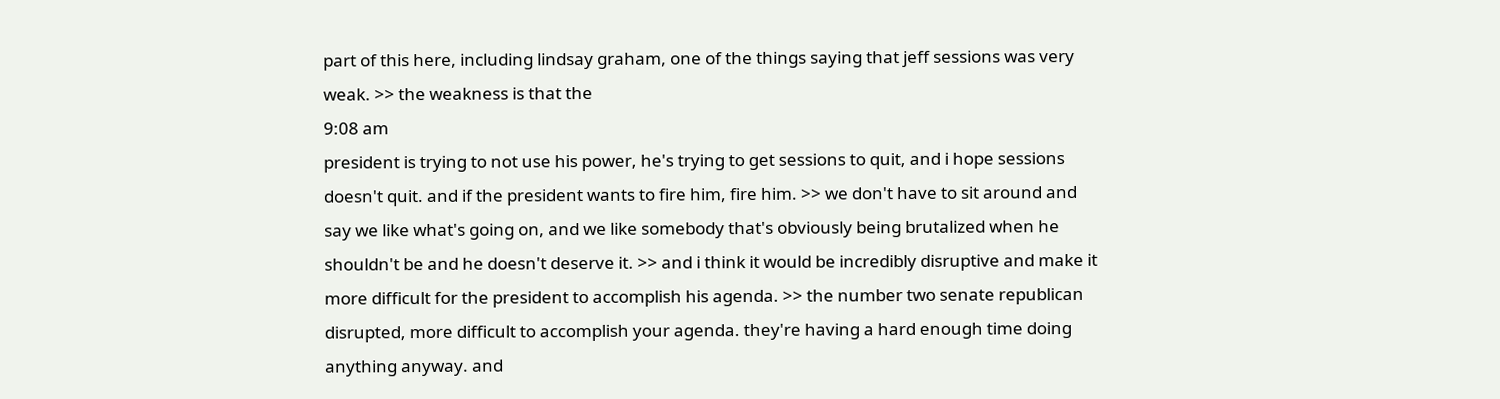part of this here, including lindsay graham, one of the things saying that jeff sessions was very weak. >> the weakness is that the
9:08 am
president is trying to not use his power, he's trying to get sessions to quit, and i hope sessions doesn't quit. and if the president wants to fire him, fire him. >> we don't have to sit around and say we like what's going on, and we like somebody that's obviously being brutalized when he shouldn't be and he doesn't deserve it. >> and i think it would be incredibly disruptive and make it more difficult for the president to accomplish his agenda. >> the number two senate republican disrupted, more difficult to accomplish your agenda. they're having a hard enough time doing anything anyway. and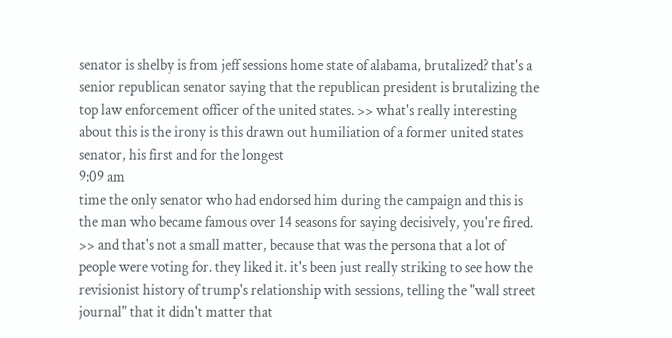senator is shelby is from jeff sessions home state of alabama, brutalized? that's a senior republican senator saying that the republican president is brutalizing the top law enforcement officer of the united states. >> what's really interesting about this is the irony is this drawn out humiliation of a former united states senator, his first and for the longest
9:09 am
time the only senator who had endorsed him during the campaign and this is the man who became famous over 14 seasons for saying decisively, you're fired. >> and that's not a small matter, because that was the persona that a lot of people were voting for. they liked it. it's been just really striking to see how the revisionist history of trump's relationship with sessions, telling the "wall street journal" that it didn't matter that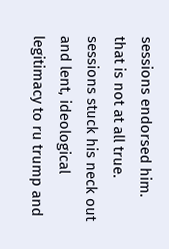sessions endorsed him. that is not at all true. sessions stuck his neck out and lent, ideological legitimacy to ru trump and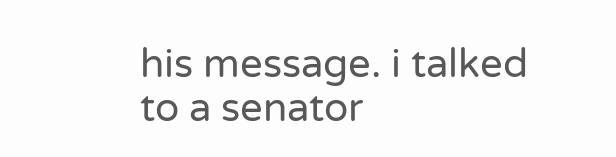his message. i talked to a senator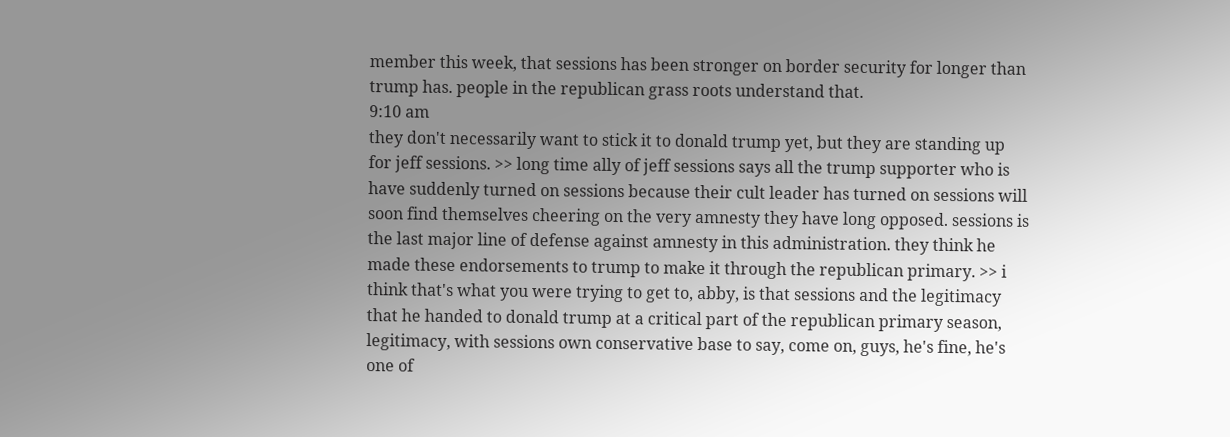member this week, that sessions has been stronger on border security for longer than trump has. people in the republican grass roots understand that.
9:10 am
they don't necessarily want to stick it to donald trump yet, but they are standing up for jeff sessions. >> long time ally of jeff sessions says all the trump supporter who is have suddenly turned on sessions because their cult leader has turned on sessions will soon find themselves cheering on the very amnesty they have long opposed. sessions is the last major line of defense against amnesty in this administration. they think he made these endorsements to trump to make it through the republican primary. >> i think that's what you were trying to get to, abby, is that sessions and the legitimacy that he handed to donald trump at a critical part of the republican primary season, legitimacy, with sessions own conservative base to say, come on, guys, he's fine, he's one of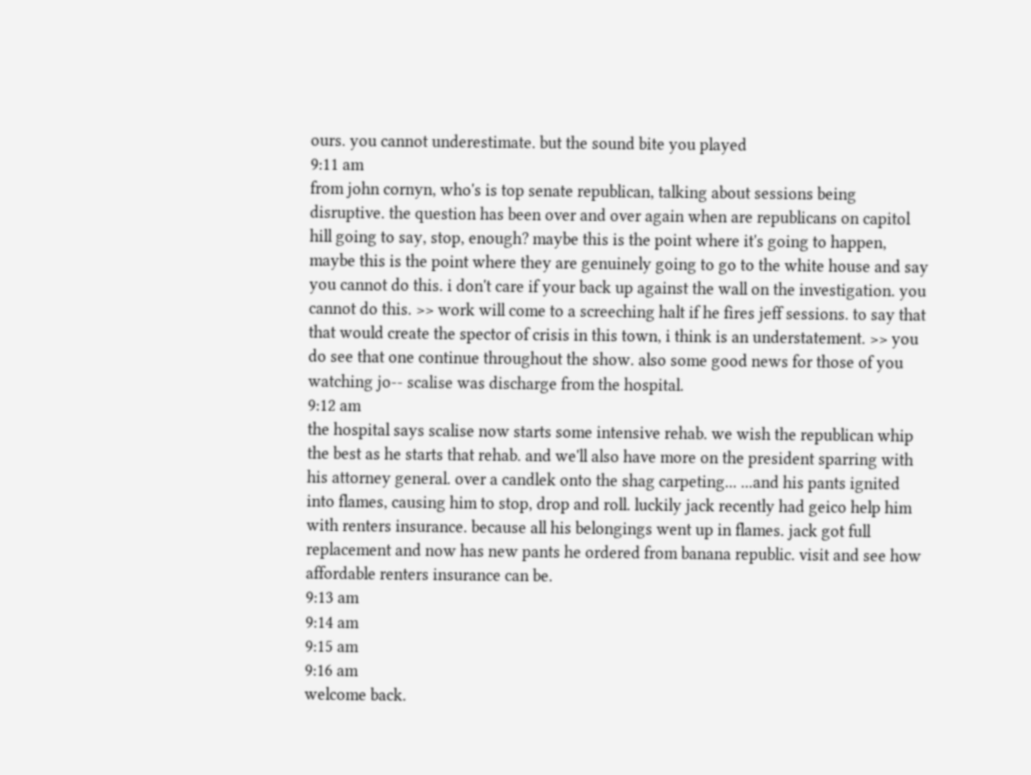ours. you cannot underestimate. but the sound bite you played
9:11 am
from john cornyn, who's is top senate republican, talking about sessions being disruptive. the question has been over and over again when are republicans on capitol hill going to say, stop, enough? maybe this is the point where it's going to happen, maybe this is the point where they are genuinely going to go to the white house and say you cannot do this. i don't care if your back up against the wall on the investigation. you cannot do this. >> work will come to a screeching halt if he fires jeff sessions. to say that that would create the spector of crisis in this town, i think is an understatement. >> you do see that one continue throughout the show. also some good news for those of you watching jo-- scalise was discharge from the hospital.
9:12 am
the hospital says scalise now starts some intensive rehab. we wish the republican whip the best as he starts that rehab. and we'll also have more on the president sparring with his attorney general. over a candlek onto the shag carpeting... ...and his pants ignited into flames, causing him to stop, drop and roll. luckily jack recently had geico help him with renters insurance. because all his belongings went up in flames. jack got full replacement and now has new pants he ordered from banana republic. visit and see how affordable renters insurance can be.
9:13 am
9:14 am
9:15 am
9:16 am
welcome back.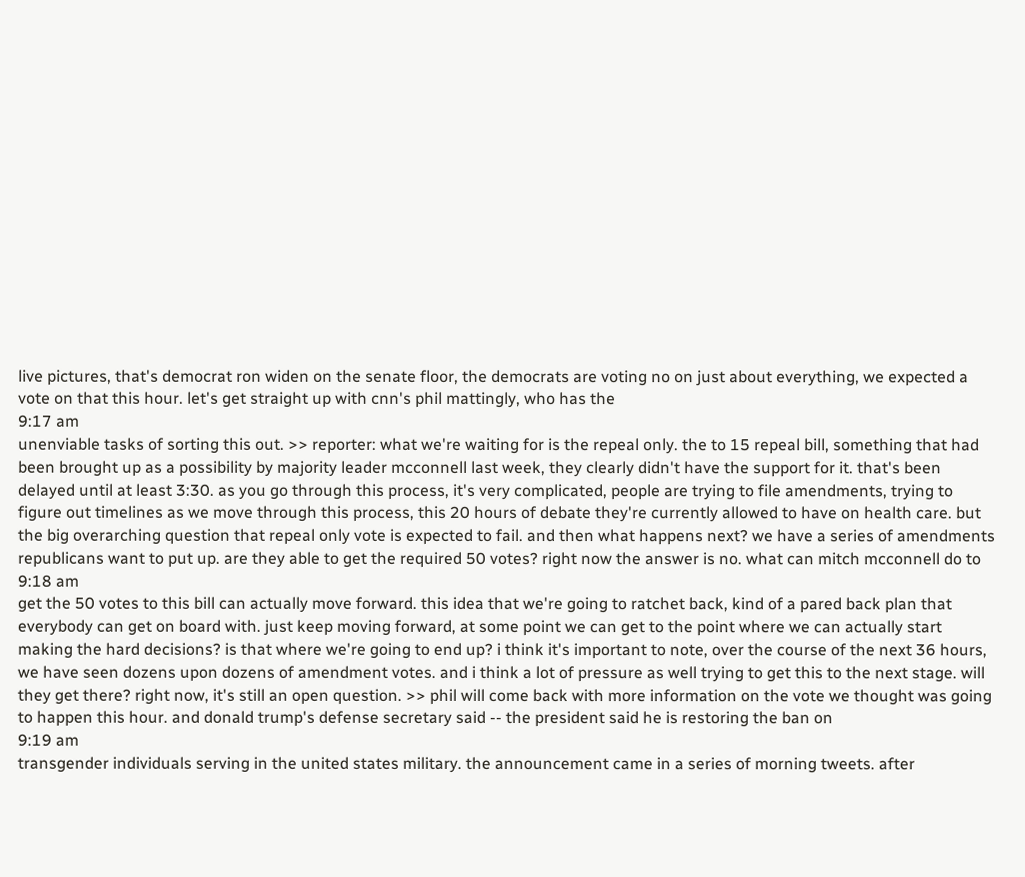live pictures, that's democrat ron widen on the senate floor, the democrats are voting no on just about everything, we expected a vote on that this hour. let's get straight up with cnn's phil mattingly, who has the
9:17 am
unenviable tasks of sorting this out. >> reporter: what we're waiting for is the repeal only. the to 15 repeal bill, something that had been brought up as a possibility by majority leader mcconnell last week, they clearly didn't have the support for it. that's been delayed until at least 3:30. as you go through this process, it's very complicated, people are trying to file amendments, trying to figure out timelines as we move through this process, this 20 hours of debate they're currently allowed to have on health care. but the big overarching question that repeal only vote is expected to fail. and then what happens next? we have a series of amendments republicans want to put up. are they able to get the required 50 votes? right now the answer is no. what can mitch mcconnell do to
9:18 am
get the 50 votes to this bill can actually move forward. this idea that we're going to ratchet back, kind of a pared back plan that everybody can get on board with. just keep moving forward, at some point we can get to the point where we can actually start making the hard decisions? is that where we're going to end up? i think it's important to note, over the course of the next 36 hours, we have seen dozens upon dozens of amendment votes. and i think a lot of pressure as well trying to get this to the next stage. will they get there? right now, it's still an open question. >> phil will come back with more information on the vote we thought was going to happen this hour. and donald trump's defense secretary said -- the president said he is restoring the ban on
9:19 am
transgender individuals serving in the united states military. the announcement came in a series of morning tweets. after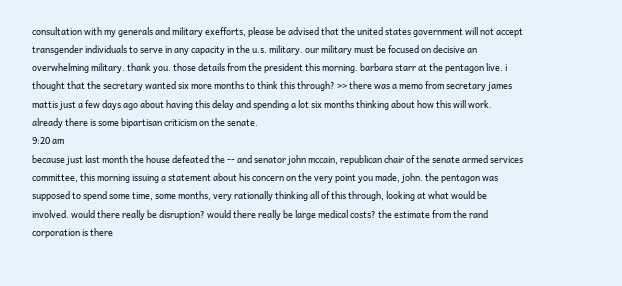consultation with my generals and military exefforts, please be advised that the united states government will not accept transgender individuals to serve in any capacity in the u.s. military. our military must be focused on decisive an overwhelming military. thank you. those details from the president this morning. barbara starr at the pentagon live. i thought that the secretary wanted six more months to think this through? >> there was a memo from secretary james mattis just a few days ago about having this delay and spending a lot six months thinking about how this will work. already there is some bipartisan criticism on the senate.
9:20 am
because just last month the house defeated the -- and senator john mccain, republican chair of the senate armed services committee, this morning issuing a statement about his concern on the very point you made, john. the pentagon was supposed to spend some time, some months, very rationally thinking all of this through, looking at what would be involved. would there really be disruption? would there really be large medical costs? the estimate from the rand corporation is there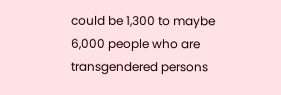could be 1,300 to maybe 6,000 people who are transgendered persons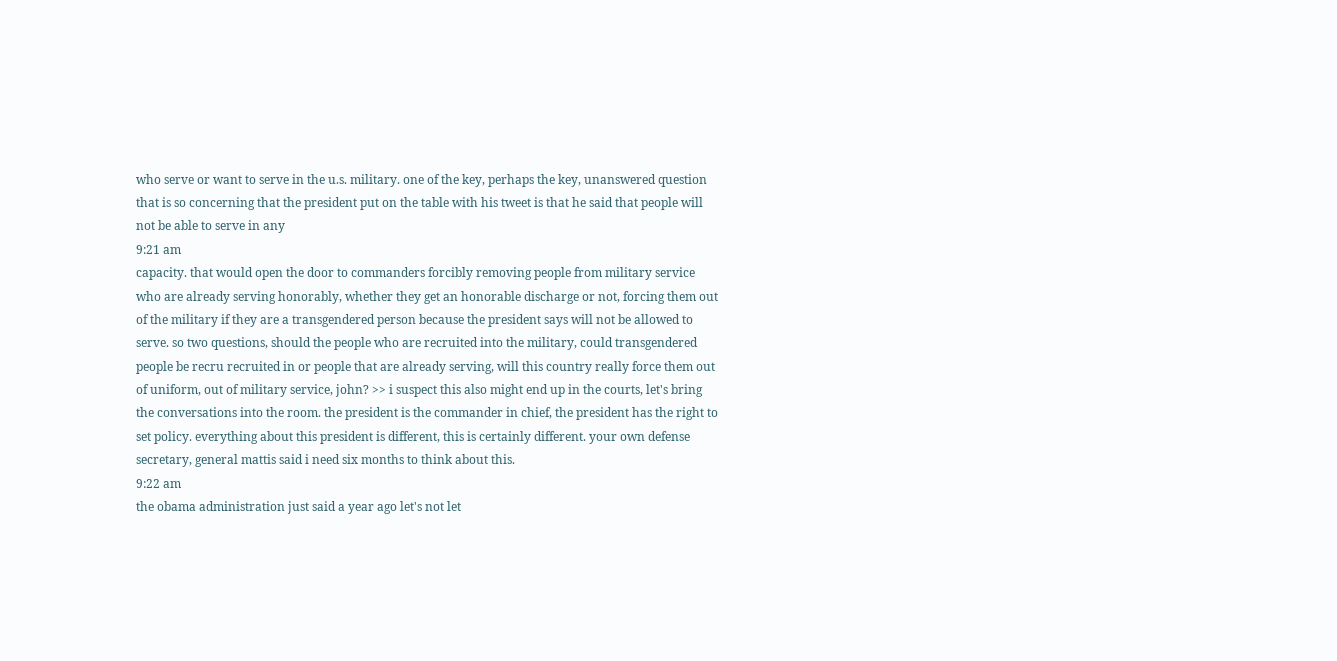who serve or want to serve in the u.s. military. one of the key, perhaps the key, unanswered question that is so concerning that the president put on the table with his tweet is that he said that people will not be able to serve in any
9:21 am
capacity. that would open the door to commanders forcibly removing people from military service who are already serving honorably, whether they get an honorable discharge or not, forcing them out of the military if they are a transgendered person because the president says will not be allowed to serve. so two questions, should the people who are recruited into the military, could transgendered people be recru recruited in or people that are already serving, will this country really force them out of uniform, out of military service, john? >> i suspect this also might end up in the courts, let's bring the conversations into the room. the president is the commander in chief, the president has the right to set policy. everything about this president is different, this is certainly different. your own defense secretary, general mattis said i need six months to think about this.
9:22 am
the obama administration just said a year ago let's not let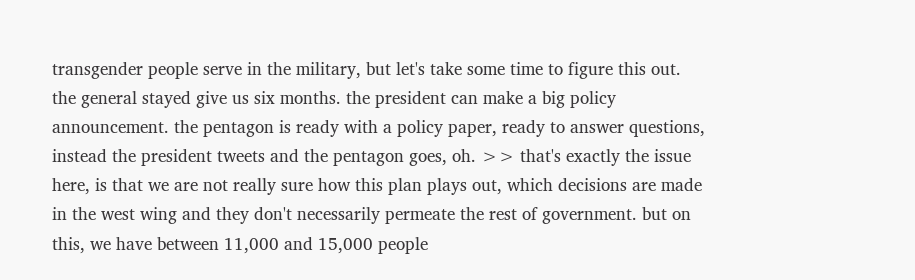transgender people serve in the military, but let's take some time to figure this out. the general stayed give us six months. the president can make a big policy announcement. the pentagon is ready with a policy paper, ready to answer questions, instead the president tweets and the pentagon goes, oh. >> that's exactly the issue here, is that we are not really sure how this plan plays out, which decisions are made in the west wing and they don't necessarily permeate the rest of government. but on this, we have between 11,000 and 15,000 people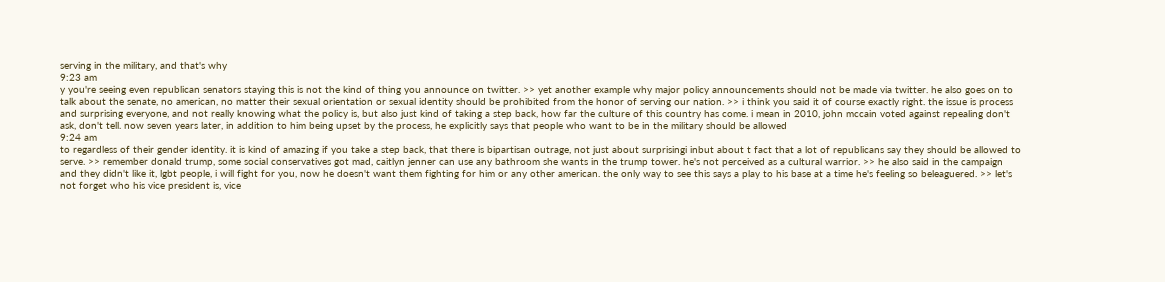serving in the military, and that's why
9:23 am
y you're seeing even republican senators staying this is not the kind of thing you announce on twitter. >> yet another example why major policy announcements should not be made via twitter. he also goes on to talk about the senate, no american, no matter their sexual orientation or sexual identity should be prohibited from the honor of serving our nation. >> i think you said it of course exactly right. the issue is process and surprising everyone, and not really knowing what the policy is, but also just kind of taking a step back, how far the culture of this country has come. i mean in 2010, john mccain voted against repealing don't ask, don't tell. now seven years later, in addition to him being upset by the process, he explicitly says that people who want to be in the military should be allowed
9:24 am
to regardless of their gender identity. it is kind of amazing if you take a step back, that there is bipartisan outrage, not just about surprisingi inbut about t fact that a lot of republicans say they should be allowed to serve. >> remember donald trump, some social conservatives got mad, caitlyn jenner can use any bathroom she wants in the trump tower. he's not perceived as a cultural warrior. >> he also said in the campaign and they didn't like it, lgbt people, i will fight for you, now he doesn't want them fighting for him or any other american. the only way to see this says a play to his base at a time he's feeling so beleaguered. >> let's not forget who his vice president is, vice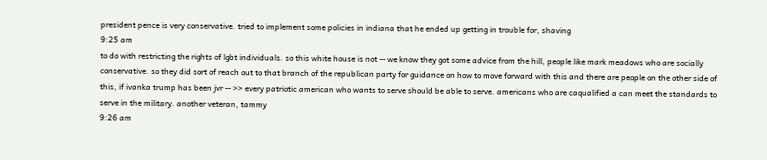president pence is very conservative. tried to implement some policies in indiana that he ended up getting in trouble for, shaving
9:25 am
to do with restricting the rights of lgbt individuals. so this white house is not -- we know they got some advice from the hill, people like mark meadows who are socially conservative. so they did sort of reach out to that branch of the republican party for guidance on how to move forward with this and there are people on the other side of this, if ivanka trump has been jvr -- >> every patriotic american who wants to serve should be able to serve. americans who are caqualified a can meet the standards to serve in the military. another veteran, tammy
9:26 am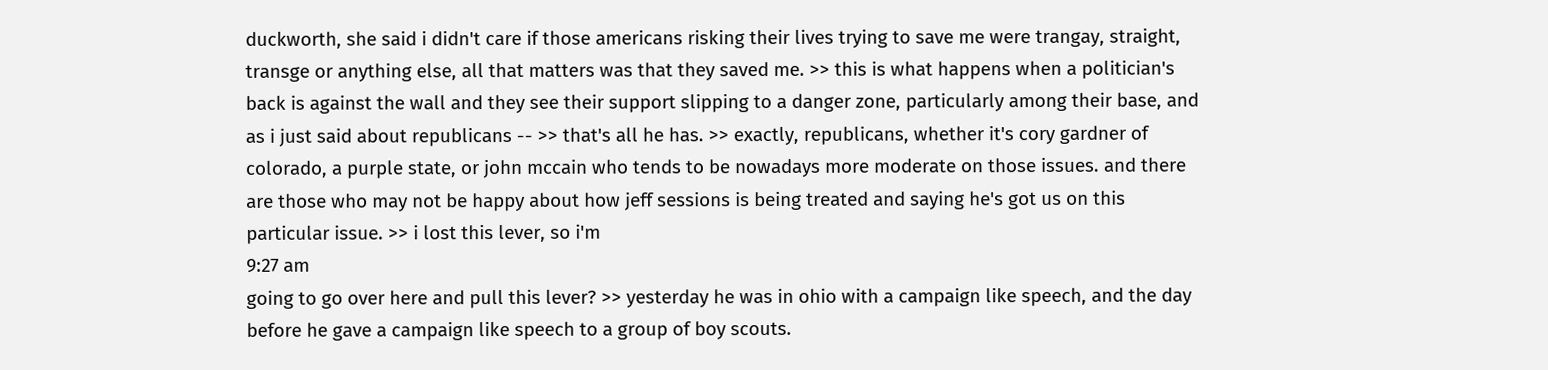duckworth, she said i didn't care if those americans risking their lives trying to save me were trangay, straight, transge or anything else, all that matters was that they saved me. >> this is what happens when a politician's back is against the wall and they see their support slipping to a danger zone, particularly among their base, and as i just said about republicans -- >> that's all he has. >> exactly, republicans, whether it's cory gardner of colorado, a purple state, or john mccain who tends to be nowadays more moderate on those issues. and there are those who may not be happy about how jeff sessions is being treated and saying he's got us on this particular issue. >> i lost this lever, so i'm
9:27 am
going to go over here and pull this lever? >> yesterday he was in ohio with a campaign like speech, and the day before he gave a campaign like speech to a group of boy scouts.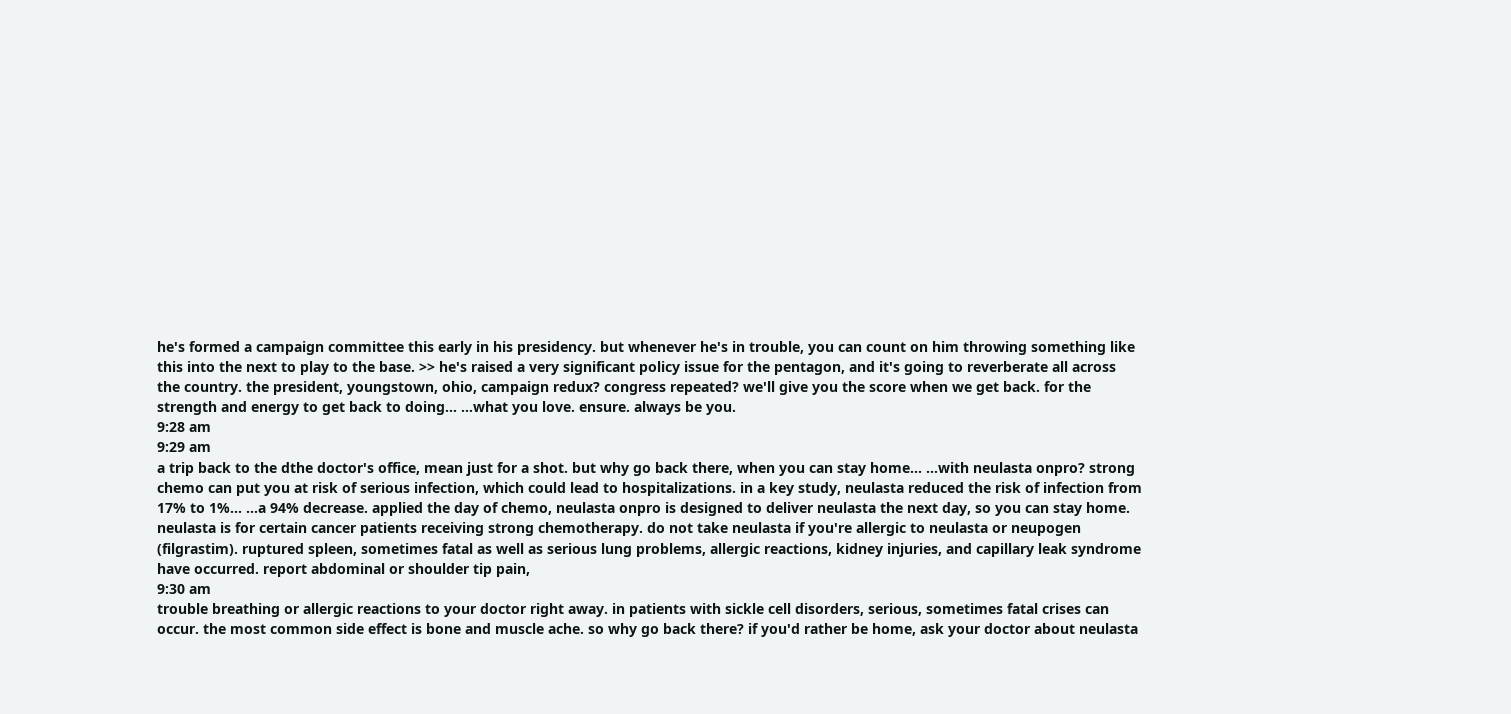he's formed a campaign committee this early in his presidency. but whenever he's in trouble, you can count on him throwing something like this into the next to play to the base. >> he's raised a very significant policy issue for the pentagon, and it's going to reverberate all across the country. the president, youngstown, ohio, campaign redux? congress repeated? we'll give you the score when we get back. for the strength and energy to get back to doing... ...what you love. ensure. always be you.
9:28 am
9:29 am
a trip back to the dthe doctor's office, mean just for a shot. but why go back there, when you can stay home... ...with neulasta onpro? strong chemo can put you at risk of serious infection, which could lead to hospitalizations. in a key study, neulasta reduced the risk of infection from 17% to 1%... ...a 94% decrease. applied the day of chemo, neulasta onpro is designed to deliver neulasta the next day, so you can stay home. neulasta is for certain cancer patients receiving strong chemotherapy. do not take neulasta if you're allergic to neulasta or neupogen (filgrastim). ruptured spleen, sometimes fatal as well as serious lung problems, allergic reactions, kidney injuries, and capillary leak syndrome have occurred. report abdominal or shoulder tip pain,
9:30 am
trouble breathing or allergic reactions to your doctor right away. in patients with sickle cell disorders, serious, sometimes fatal crises can occur. the most common side effect is bone and muscle ache. so why go back there? if you'd rather be home, ask your doctor about neulasta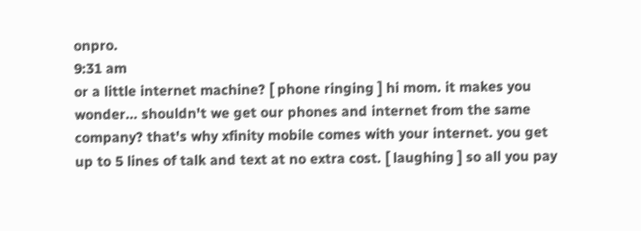onpro.
9:31 am
or a little internet machine? [ phone ringing ] hi mom. it makes you wonder... shouldn't we get our phones and internet from the same company? that's why xfinity mobile comes with your internet. you get up to 5 lines of talk and text at no extra cost. [ laughing ] so all you pay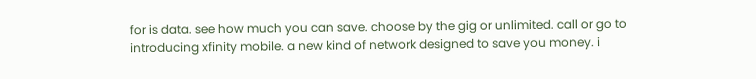for is data. see how much you can save. choose by the gig or unlimited. call or go to introducing xfinity mobile. a new kind of network designed to save you money. i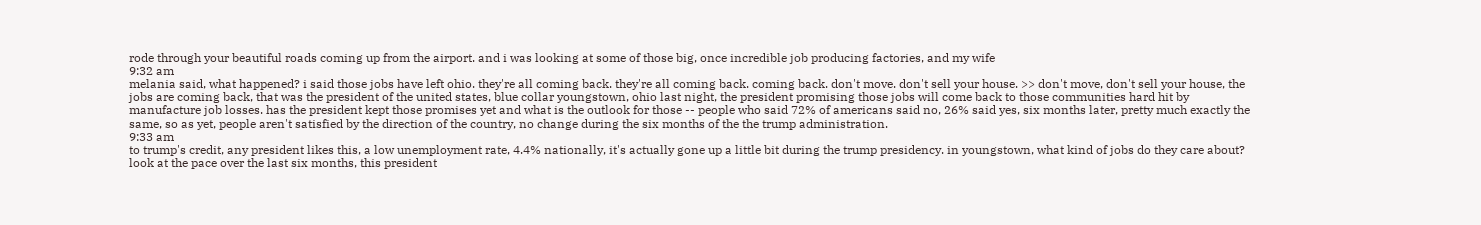rode through your beautiful roads coming up from the airport. and i was looking at some of those big, once incredible job producing factories, and my wife
9:32 am
melania said, what happened? i said those jobs have left ohio. they're all coming back. they're all coming back. coming back. don't move. don't sell your house. >> don't move, don't sell your house, the jobs are coming back, that was the president of the united states, blue collar youngstown, ohio last night, the president promising those jobs will come back to those communities hard hit by manufacture job losses. has the president kept those promises yet and what is the outlook for those -- people who said 72% of americans said no, 26% said yes, six months later, pretty much exactly the same, so as yet, people aren't satisfied by the direction of the country, no change during the six months of the the trump administration.
9:33 am
to trump's credit, any president likes this, a low unemployment rate, 4.4% nationally, it's actually gone up a little bit during the trump presidency. in youngstown, what kind of jobs do they care about? look at the pace over the last six months, this president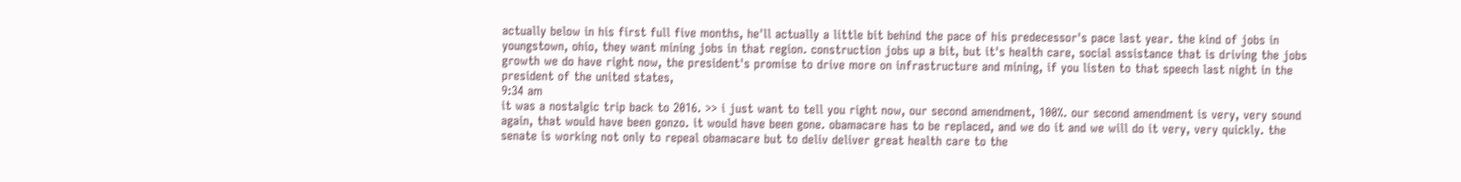actually below in his first full five months, he'll actually a little bit behind the pace of his predecessor's pace last year. the kind of jobs in youngstown, ohio, they want mining jobs in that region. construction jobs up a bit, but it's health care, social assistance that is driving the jobs growth we do have right now, the president's promise to drive more on infrastructure and mining, if you listen to that speech last night in the president of the united states,
9:34 am
it was a nostalgic trip back to 2016. >> i just want to tell you right now, our second amendment, 100%. our second amendment is very, very sound again, that would have been gonzo. it would have been gone. obamacare has to be replaced, and we do it and we will do it very, very quickly. the senate is working not only to repeal obamacare but to deliv deliver great health care to the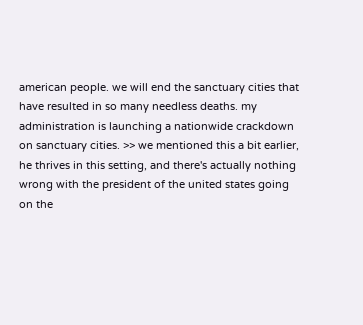american people. we will end the sanctuary cities that have resulted in so many needless deaths. my administration is launching a nationwide crackdown on sanctuary cities. >> we mentioned this a bit earlier, he thrives in this setting, and there's actually nothing wrong with the president of the united states going on the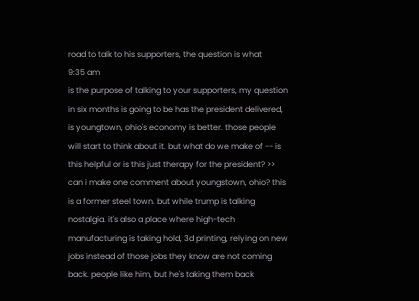road to talk to his supporters, the question is what
9:35 am
is the purpose of talking to your supporters, my question in six months is going to be has the president delivered, is youngtown, ohio's economy is better. those people will start to think about it. but what do we make of -- is this helpful or is this just therapy for the president? >> can i make one comment about youngstown, ohio? this is a former steel town. but while trump is talking nostalgia. it's also a place where high-tech manufacturing is taking hold, 3d printing, relying on new jobs instead of those jobs they know are not coming back. people like him, but he's taking them back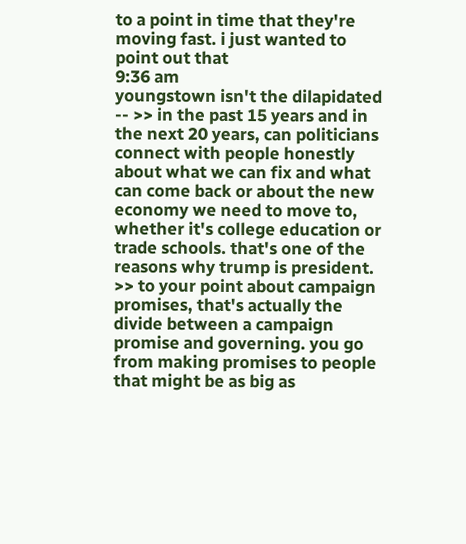to a point in time that they're moving fast. i just wanted to point out that
9:36 am
youngstown isn't the dilapidated -- >> in the past 15 years and in the next 20 years, can politicians connect with people honestly about what we can fix and what can come back or about the new economy we need to move to, whether it's college education or trade schools. that's one of the reasons why trump is president. >> to your point about campaign promises, that's actually the divide between a campaign promise and governing. you go from making promises to people that might be as big as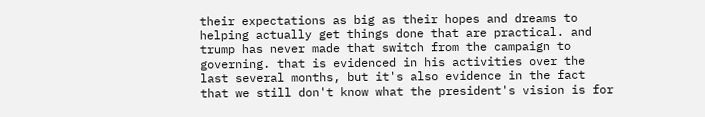their expectations as big as their hopes and dreams to helping actually get things done that are practical. and trump has never made that switch from the campaign to governing. that is evidenced in his activities over the last several months, but it's also evidence in the fact that we still don't know what the president's vision is for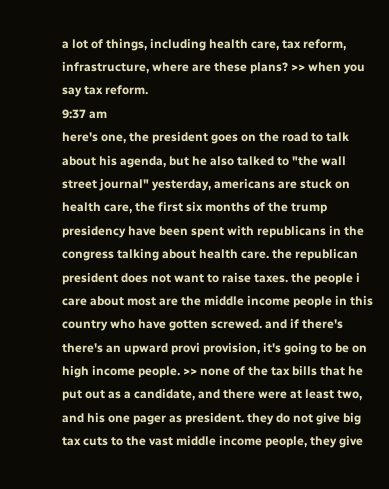a lot of things, including health care, tax reform, infrastructure, where are these plans? >> when you say tax reform.
9:37 am
here's one, the president goes on the road to talk about his agenda, but he also talked to "the wall street journal" yesterday, americans are stuck on health care, the first six months of the trump presidency have been spent with republicans in the congress talking about health care. the republican president does not want to raise taxes. the people i care about most are the middle income people in this country who have gotten screwed. and if there's there's an upward provi provision, it's going to be on high income people. >> none of the tax bills that he put out as a candidate, and there were at least two, and his one pager as president. they do not give big tax cuts to the vast middle income people, they give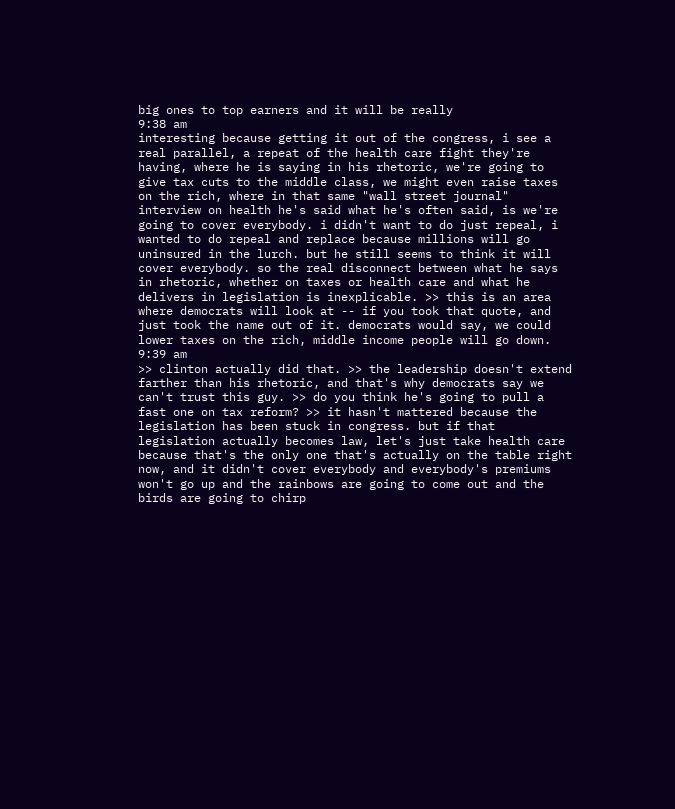big ones to top earners and it will be really
9:38 am
interesting because getting it out of the congress, i see a real parallel, a repeat of the health care fight they're having, where he is saying in his rhetoric, we're going to give tax cuts to the middle class, we might even raise taxes on the rich, where in that same "wall street journal" interview on health he's said what he's often said, is we're going to cover everybody. i didn't want to do just repeal, i wanted to do repeal and replace because millions will go uninsured in the lurch. but he still seems to think it will cover everybody. so the real disconnect between what he says in rhetoric, whether on taxes or health care and what he delivers in legislation is inexplicable. >> this is an area where democrats will look at -- if you took that quote, and just took the name out of it. democrats would say, we could lower taxes on the rich, middle income people will go down.
9:39 am
>> clinton actually did that. >> the leadership doesn't extend farther than his rhetoric, and that's why democrats say we can't trust this guy. >> do you think he's going to pull a fast one on tax reform? >> it hasn't mattered because the legislation has been stuck in congress. but if that legislation actually becomes law, let's just take health care because that's the only one that's actually on the table right now, and it didn't cover everybody and everybody's premiums won't go up and the rainbows are going to come out and the birds are going to chirp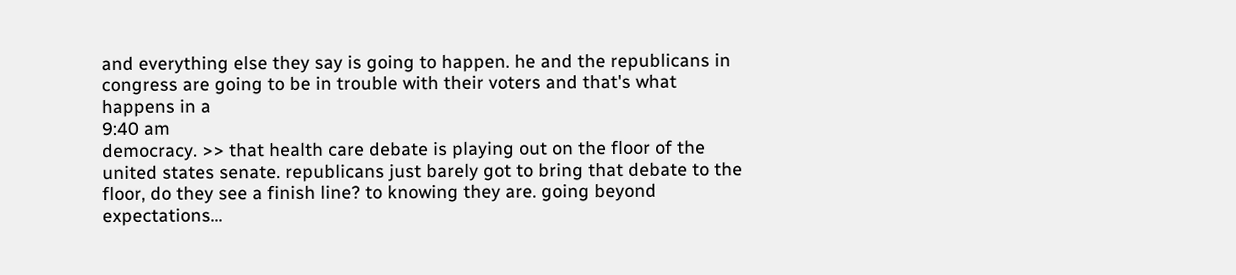and everything else they say is going to happen. he and the republicans in congress are going to be in trouble with their voters and that's what happens in a
9:40 am
democracy. >> that health care debate is playing out on the floor of the united states senate. republicans just barely got to bring that debate to the floor, do they see a finish line? to knowing they are. going beyond expectations...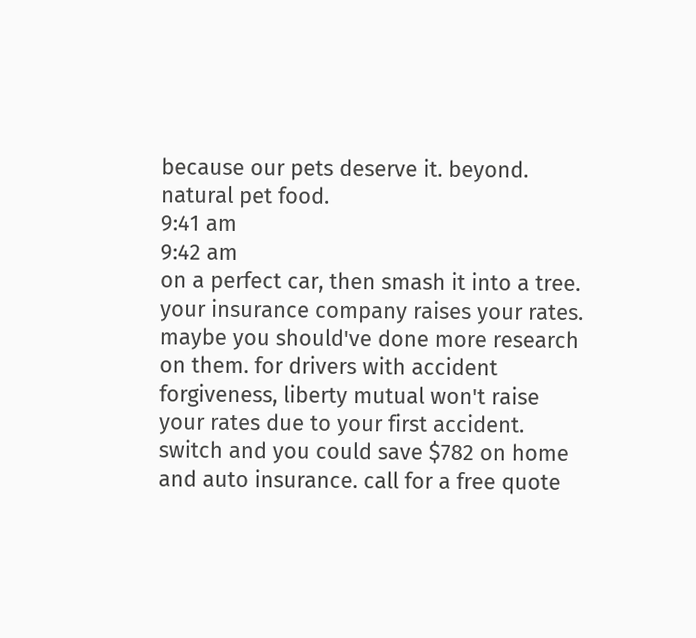because our pets deserve it. beyond. natural pet food.
9:41 am
9:42 am
on a perfect car, then smash it into a tree. your insurance company raises your rates. maybe you should've done more research on them. for drivers with accident forgiveness, liberty mutual won't raise your rates due to your first accident. switch and you could save $782 on home and auto insurance. call for a free quote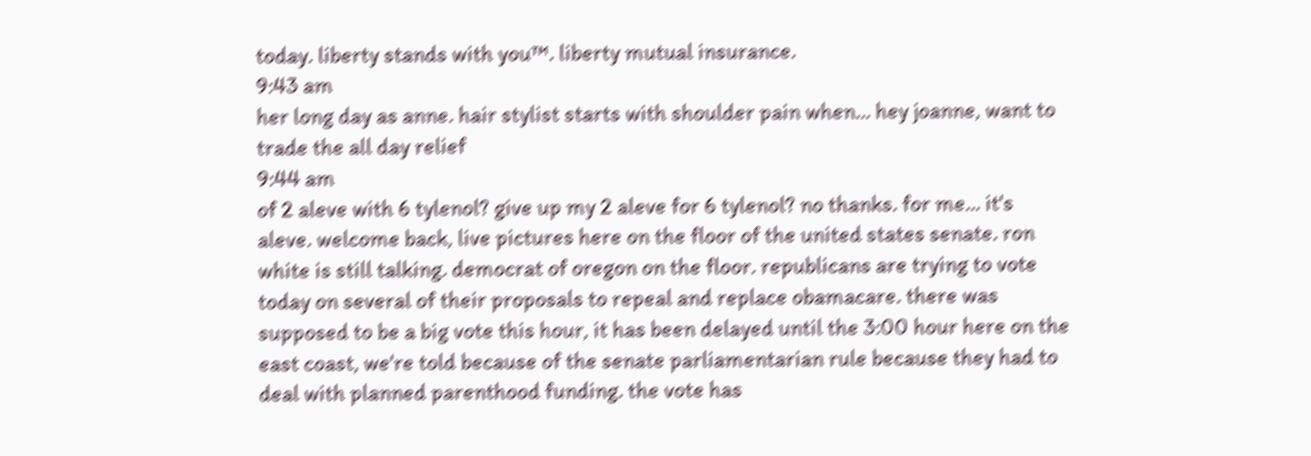today. liberty stands with you™. liberty mutual insurance.
9:43 am
her long day as anne. hair stylist starts with shoulder pain when... hey joanne, want to trade the all day relief
9:44 am
of 2 aleve with 6 tylenol? give up my 2 aleve for 6 tylenol? no thanks. for me... it's aleve. welcome back, live pictures here on the floor of the united states senate. ron white is still talking. democrat of oregon on the floor. republicans are trying to vote today on several of their proposals to repeal and replace obamacare. there was supposed to be a big vote this hour, it has been delayed until the 3:00 hour here on the east coast, we're told because of the senate parliamentarian rule because they had to deal with planned parenthood funding. the vote has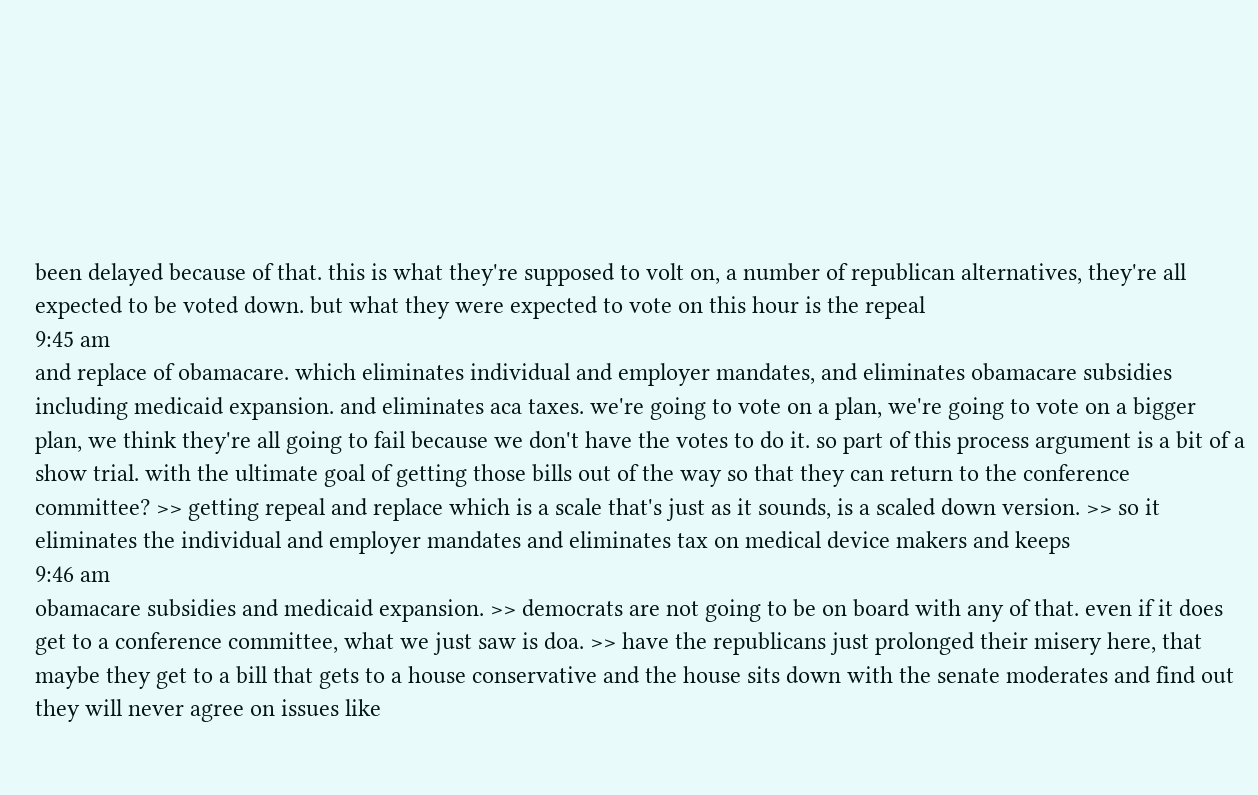been delayed because of that. this is what they're supposed to volt on, a number of republican alternatives, they're all expected to be voted down. but what they were expected to vote on this hour is the repeal
9:45 am
and replace of obamacare. which eliminates individual and employer mandates, and eliminates obamacare subsidies including medicaid expansion. and eliminates aca taxes. we're going to vote on a plan, we're going to vote on a bigger plan, we think they're all going to fail because we don't have the votes to do it. so part of this process argument is a bit of a show trial. with the ultimate goal of getting those bills out of the way so that they can return to the conference committee? >> getting repeal and replace which is a scale that's just as it sounds, is a scaled down version. >> so it eliminates the individual and employer mandates and eliminates tax on medical device makers and keeps
9:46 am
obamacare subsidies and medicaid expansion. >> democrats are not going to be on board with any of that. even if it does get to a conference committee, what we just saw is doa. >> have the republicans just prolonged their misery here, that maybe they get to a bill that gets to a house conservative and the house sits down with the senate moderates and find out they will never agree on issues like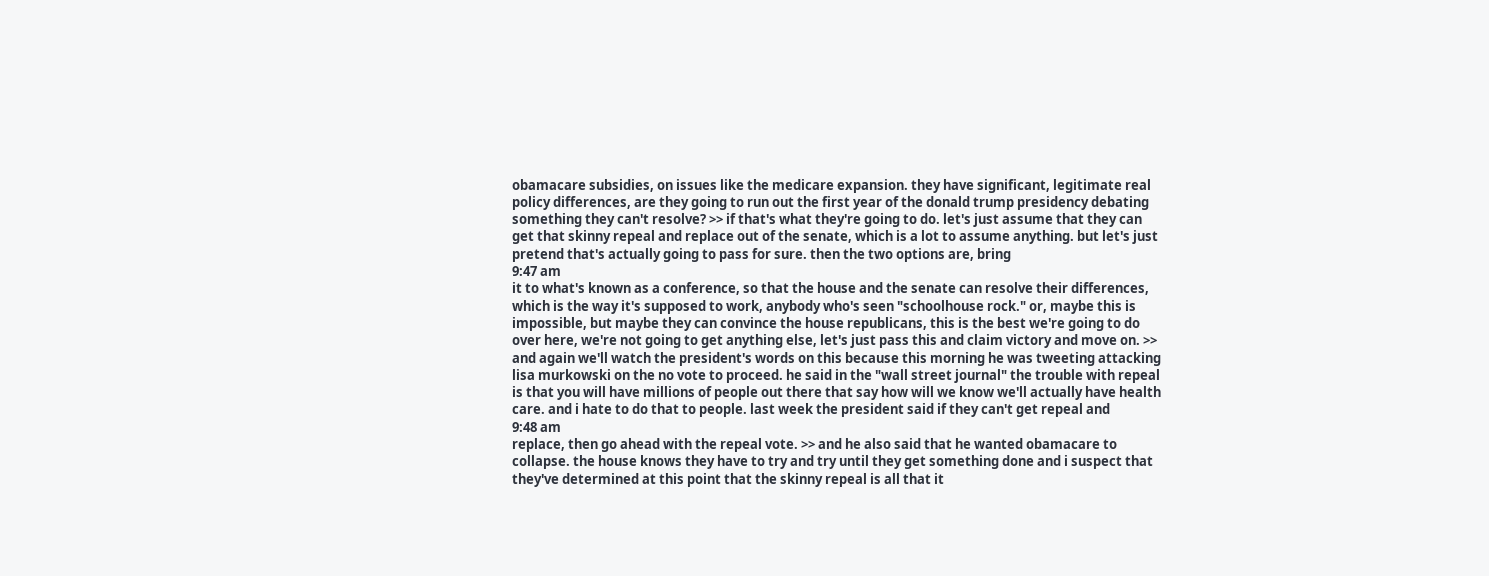obamacare subsidies, on issues like the medicare expansion. they have significant, legitimate real policy differences, are they going to run out the first year of the donald trump presidency debating something they can't resolve? >> if that's what they're going to do. let's just assume that they can get that skinny repeal and replace out of the senate, which is a lot to assume anything. but let's just pretend that's actually going to pass for sure. then the two options are, bring
9:47 am
it to what's known as a conference, so that the house and the senate can resolve their differences, which is the way it's supposed to work, anybody who's seen "schoolhouse rock." or, maybe this is impossible, but maybe they can convince the house republicans, this is the best we're going to do over here, we're not going to get anything else, let's just pass this and claim victory and move on. >> and again we'll watch the president's words on this because this morning he was tweeting attacking lisa murkowski on the no vote to proceed. he said in the "wall street journal" the trouble with repeal is that you will have millions of people out there that say how will we know we'll actually have health care. and i hate to do that to people. last week the president said if they can't get repeal and
9:48 am
replace, then go ahead with the repeal vote. >> and he also said that he wanted obamacare to collapse. the house knows they have to try and try until they get something done and i suspect that they've determined at this point that the skinny repeal is all that it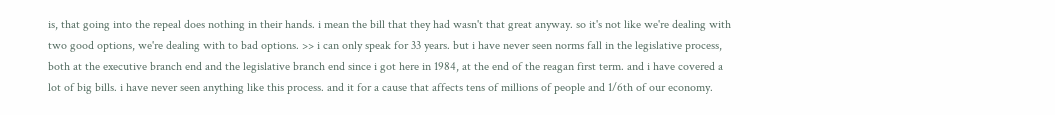is, that going into the repeal does nothing in their hands. i mean the bill that they had wasn't that great anyway. so it's not like we're dealing with two good options, we're dealing with to bad options. >> i can only speak for 33 years. but i have never seen norms fall in the legislative process, both at the executive branch end and the legislative branch end since i got here in 1984, at the end of the reagan first term. and i have covered a lot of big bills. i have never seen anything like this process. and it for a cause that affects tens of millions of people and 1/6th of our economy.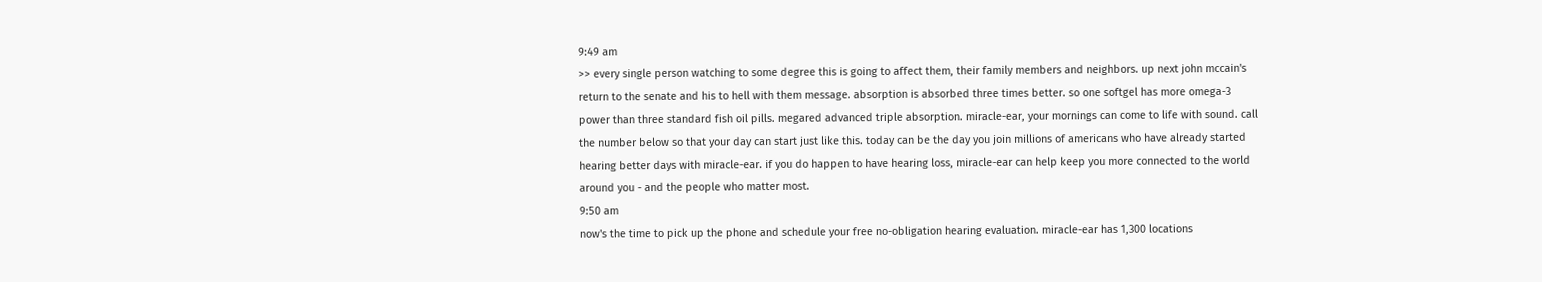9:49 am
>> every single person watching to some degree this is going to affect them, their family members and neighbors. up next john mccain's return to the senate and his to hell with them message. absorption is absorbed three times better. so one softgel has more omega-3 power than three standard fish oil pills. megared advanced triple absorption. miracle-ear, your mornings can come to life with sound. call the number below so that your day can start just like this. today can be the day you join millions of americans who have already started hearing better days with miracle-ear. if you do happen to have hearing loss, miracle-ear can help keep you more connected to the world around you - and the people who matter most.
9:50 am
now's the time to pick up the phone and schedule your free no-obligation hearing evaluation. miracle-ear has 1,300 locations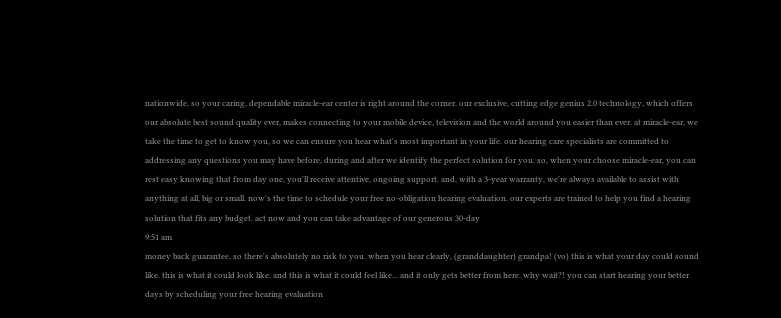nationwide, so your caring, dependable miracle-ear center is right around the corner. our exclusive, cutting edge genius 2.0 technology, which offers our absolute best sound quality ever, makes connecting to your mobile device, television and the world around you easier than ever. at miracle-ear, we take the time to get to know you, so we can ensure you hear what's most important in your life. our hearing care specialists are committed to addressing any questions you may have before, during and after we identify the perfect solution for you. so, when your choose miracle-ear, you can rest easy knowing that from day one, you'll receive attentive, ongoing support. and, with a 3-year warranty, we're always available to assist with anything at all, big or small. now's the time to schedule your free no-obligation hearing evaluation. our experts are trained to help you find a hearing solution that fits any budget. act now and you can take advantage of our generous 30-day
9:51 am
money back guarantee, so there's absolutely no risk to you. when you hear clearly, (granddaughter) grandpa! (vo) this is what your day could sound like. this is what it could look like. and this is what it could feel like... and it only gets better from here. why wait?! you can start hearing your better days by scheduling your free hearing evaluation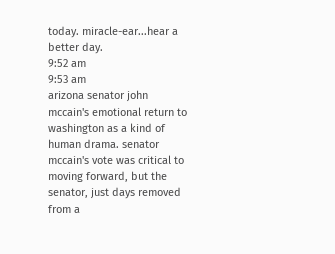today. miracle-ear...hear a better day.
9:52 am
9:53 am
arizona senator john mccain's emotional return to washington as a kind of human drama. senator mccain's vote was critical to moving forward, but the senator, just days removed from a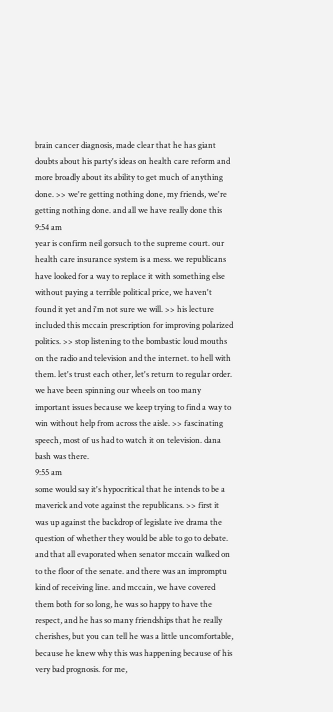brain cancer diagnosis, made clear that he has giant doubts about his party's ideas on health care reform and more broadly about its ability to get much of anything done. >> we're getting nothing done, my friends, we're getting nothing done. and all we have really done this
9:54 am
year is confirm neil gorsuch to the supreme court. our health care insurance system is a mess. we republicans have looked for a way to replace it with something else without paying a terrible political price, we haven't found it yet and i'm not sure we will. >> his lecture included this mccain prescription for improving polarized politics. >> stop listening to the bombastic loud mouths on the radio and television and the internet. to hell with them. let's trust each other, let's return to regular order. we have been spinning our wheels on too many important issues because we keep trying to find a way to win without help from across the aisle. >> fascinating speech, most of us had to watch it on television. dana bash was there.
9:55 am
some would say it's hypocritical that he intends to be a maverick and vote against the republicans. >> first it was up against the backdrop of legislate ive drama the question of whether they would be able to go to debate. and that all evaporated when senator mccain walked on to the floor of the senate. and there was an impromptu kind of receiving line. and mccain, we have covered them both for so long, he was so happy to have the respect, and he has so many friendships that he really cherishes, but you can tell he was a little uncomfortable, because he knew why this was happening because of his very bad prognosis. for me,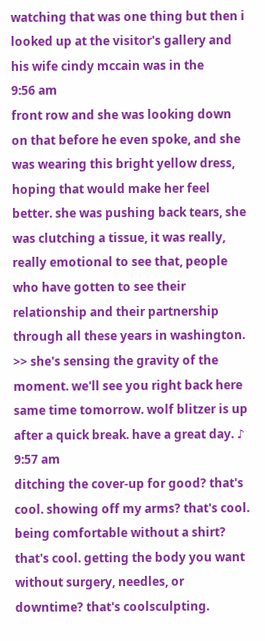watching that was one thing but then i looked up at the visitor's gallery and his wife cindy mccain was in the
9:56 am
front row and she was looking down on that before he even spoke, and she was wearing this bright yellow dress, hoping that would make her feel better. she was pushing back tears, she was clutching a tissue, it was really, really emotional to see that, people who have gotten to see their relationship and their partnership through all these years in washington. >> she's sensing the gravity of the moment. we'll see you right back here same time tomorrow. wolf blitzer is up after a quick break. have a great day. ♪
9:57 am
ditching the cover-up for good? that's cool. showing off my arms? that's cool. being comfortable without a shirt? that's cool. getting the body you want without surgery, needles, or downtime? that's coolsculpting.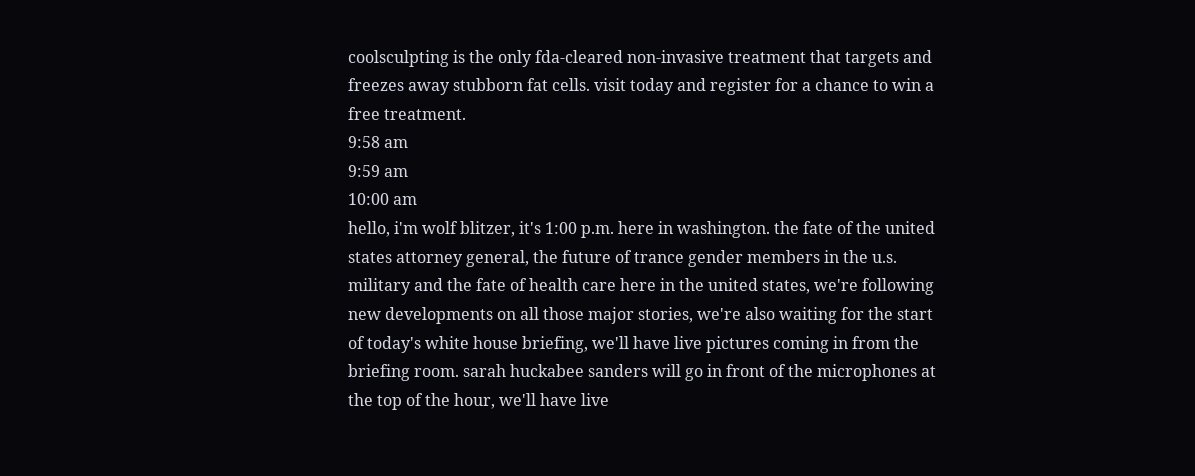coolsculpting is the only fda-cleared non-invasive treatment that targets and freezes away stubborn fat cells. visit today and register for a chance to win a free treatment.
9:58 am
9:59 am
10:00 am
hello, i'm wolf blitzer, it's 1:00 p.m. here in washington. the fate of the united states attorney general, the future of trance gender members in the u.s. military and the fate of health care here in the united states, we're following new developments on all those major stories, we're also waiting for the start of today's white house briefing, we'll have live pictures coming in from the briefing room. sarah huckabee sanders will go in front of the microphones at the top of the hour, we'll have live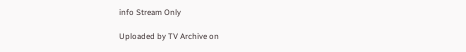info Stream Only

Uploaded by TV Archive on